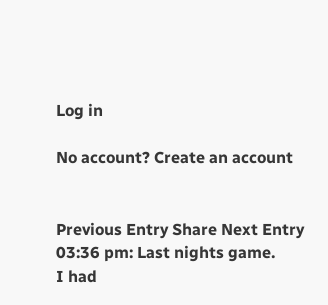Log in

No account? Create an account


Previous Entry Share Next Entry
03:36 pm: Last nights game.
I had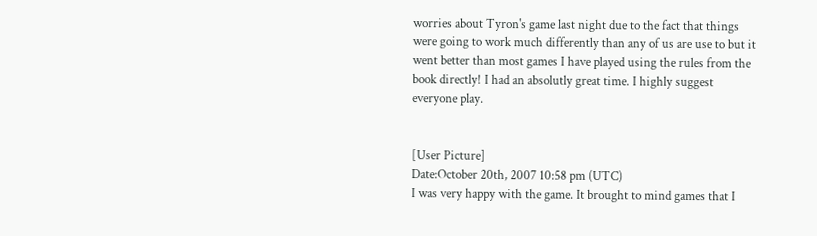worries about Tyron's game last night due to the fact that things were going to work much differently than any of us are use to but it went better than most games I have played using the rules from the book directly! I had an absolutly great time. I highly suggest everyone play.


[User Picture]
Date:October 20th, 2007 10:58 pm (UTC)
I was very happy with the game. It brought to mind games that I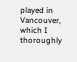played in Vancouver, which I thoroughly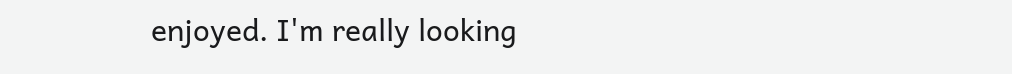enjoyed. I'm really looking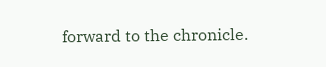forward to the chronicle.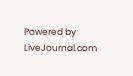Powered by LiveJournal.com